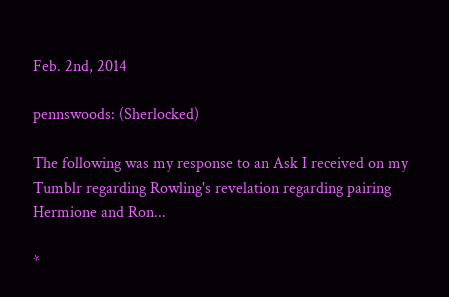Feb. 2nd, 2014

pennswoods: (Sherlocked)

The following was my response to an Ask I received on my Tumblr regarding Rowling's revelation regarding pairing Hermione and Ron...

*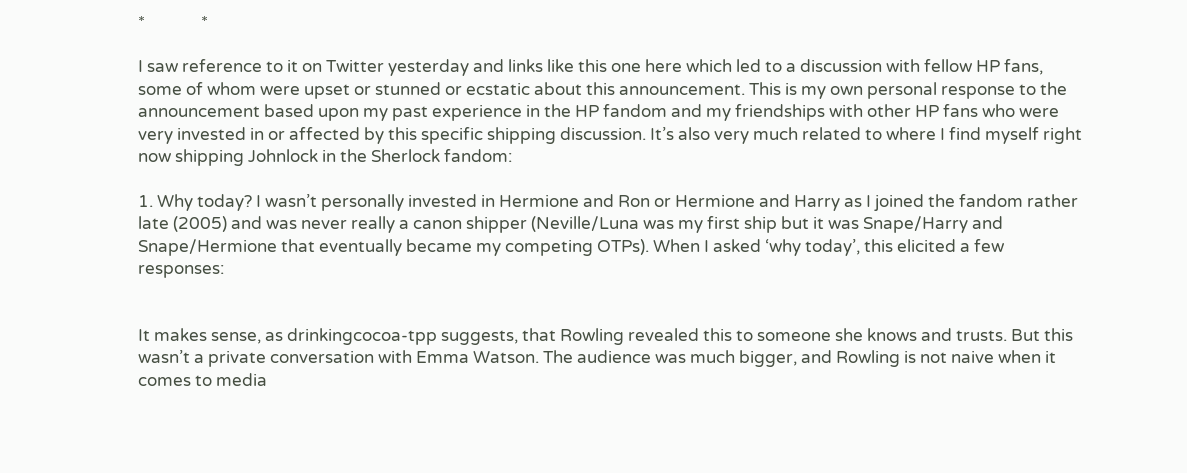*              *

I saw reference to it on Twitter yesterday and links like this one here which led to a discussion with fellow HP fans, some of whom were upset or stunned or ecstatic about this announcement. This is my own personal response to the announcement based upon my past experience in the HP fandom and my friendships with other HP fans who were very invested in or affected by this specific shipping discussion. It’s also very much related to where I find myself right now shipping Johnlock in the Sherlock fandom:

1. Why today? I wasn’t personally invested in Hermione and Ron or Hermione and Harry as I joined the fandom rather late (2005) and was never really a canon shipper (Neville/Luna was my first ship but it was Snape/Harry and Snape/Hermione that eventually became my competing OTPs). When I asked ‘why today’, this elicited a few responses:


It makes sense, as drinkingcocoa-tpp suggests, that Rowling revealed this to someone she knows and trusts. But this wasn’t a private conversation with Emma Watson. The audience was much bigger, and Rowling is not naive when it comes to media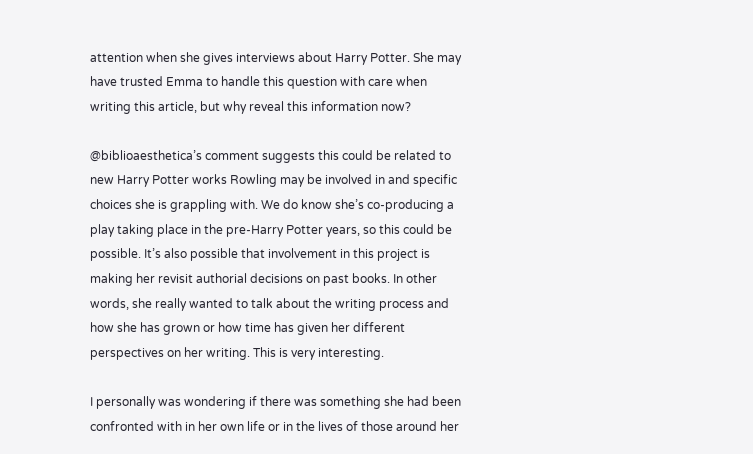attention when she gives interviews about Harry Potter. She may have trusted Emma to handle this question with care when writing this article, but why reveal this information now?

@biblioaesthetica’s comment suggests this could be related to new Harry Potter works Rowling may be involved in and specific choices she is grappling with. We do know she’s co-producing a play taking place in the pre-Harry Potter years, so this could be possible. It’s also possible that involvement in this project is making her revisit authorial decisions on past books. In other words, she really wanted to talk about the writing process and how she has grown or how time has given her different perspectives on her writing. This is very interesting.

I personally was wondering if there was something she had been confronted with in her own life or in the lives of those around her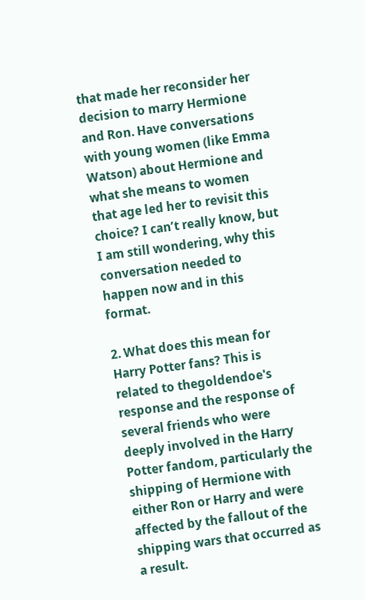that made her reconsider her decision to marry Hermione and Ron. Have conversations with young women (like Emma Watson) about Hermione and what she means to women that age led her to revisit this choice? I can’t really know, but I am still wondering, why this conversation needed to happen now and in this format.

2. What does this mean for Harry Potter fans? This is related to thegoldendoe's response and the response of several friends who were deeply involved in the Harry Potter fandom, particularly the shipping of Hermione with either Ron or Harry and were affected by the fallout of the shipping wars that occurred as a result.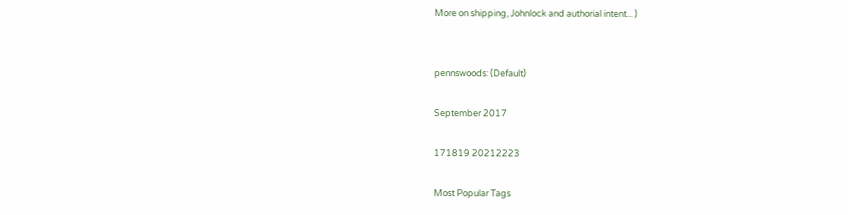More on shipping, Johnlock and authorial intent... )


pennswoods: (Default)

September 2017

171819 20212223

Most Popular Tags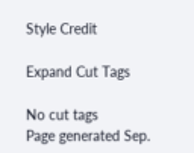Style Credit

Expand Cut Tags

No cut tags
Page generated Sep.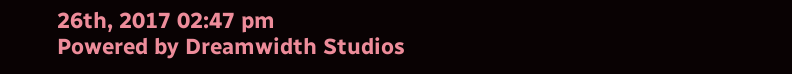26th, 2017 02:47 pm
Powered by Dreamwidth Studios